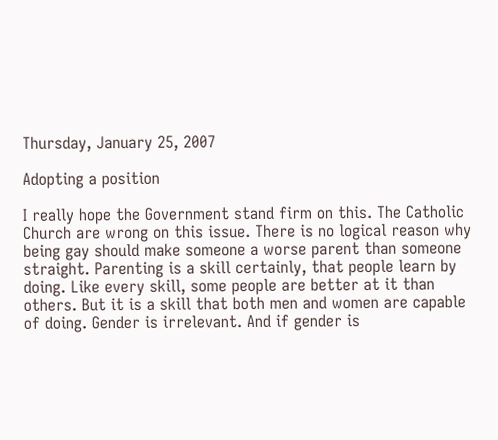Thursday, January 25, 2007

Adopting a position

I really hope the Government stand firm on this. The Catholic Church are wrong on this issue. There is no logical reason why being gay should make someone a worse parent than someone straight. Parenting is a skill certainly, that people learn by doing. Like every skill, some people are better at it than others. But it is a skill that both men and women are capable of doing. Gender is irrelevant. And if gender is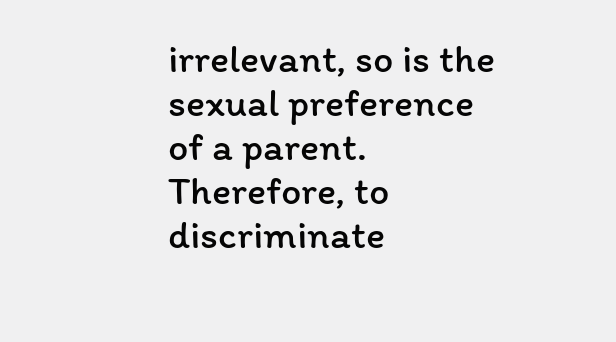irrelevant, so is the sexual preference of a parent.
Therefore, to discriminate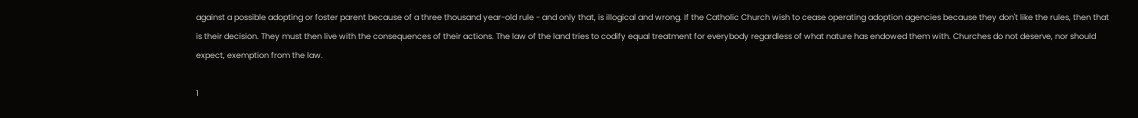against a possible adopting or foster parent because of a three thousand year-old rule - and only that, is illogical and wrong. If the Catholic Church wish to cease operating adoption agencies because they don't like the rules, then that is their decision. They must then live with the consequences of their actions. The law of the land tries to codify equal treatment for everybody regardless of what nature has endowed them with. Churches do not deserve, nor should expect, exemption from the law.

1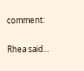comment:

Rhea said...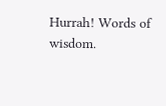Hurrah! Words of wisdom.